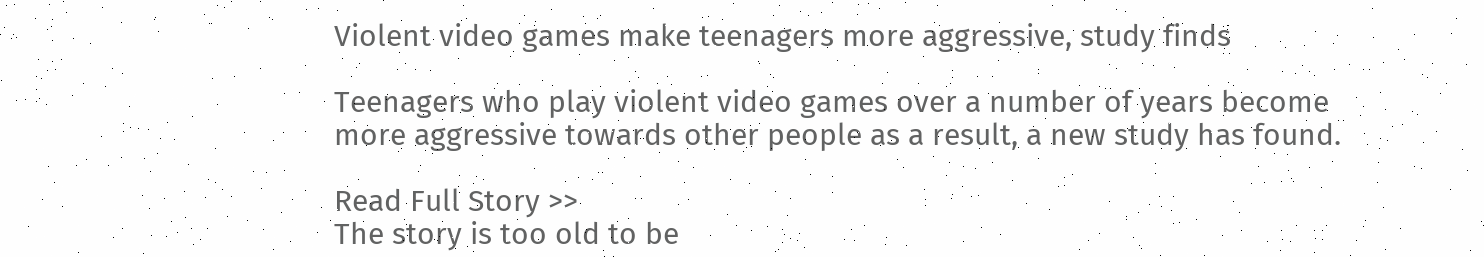Violent video games make teenagers more aggressive, study finds

Teenagers who play violent video games over a number of years become more aggressive towards other people as a result, a new study has found.

Read Full Story >>
The story is too old to be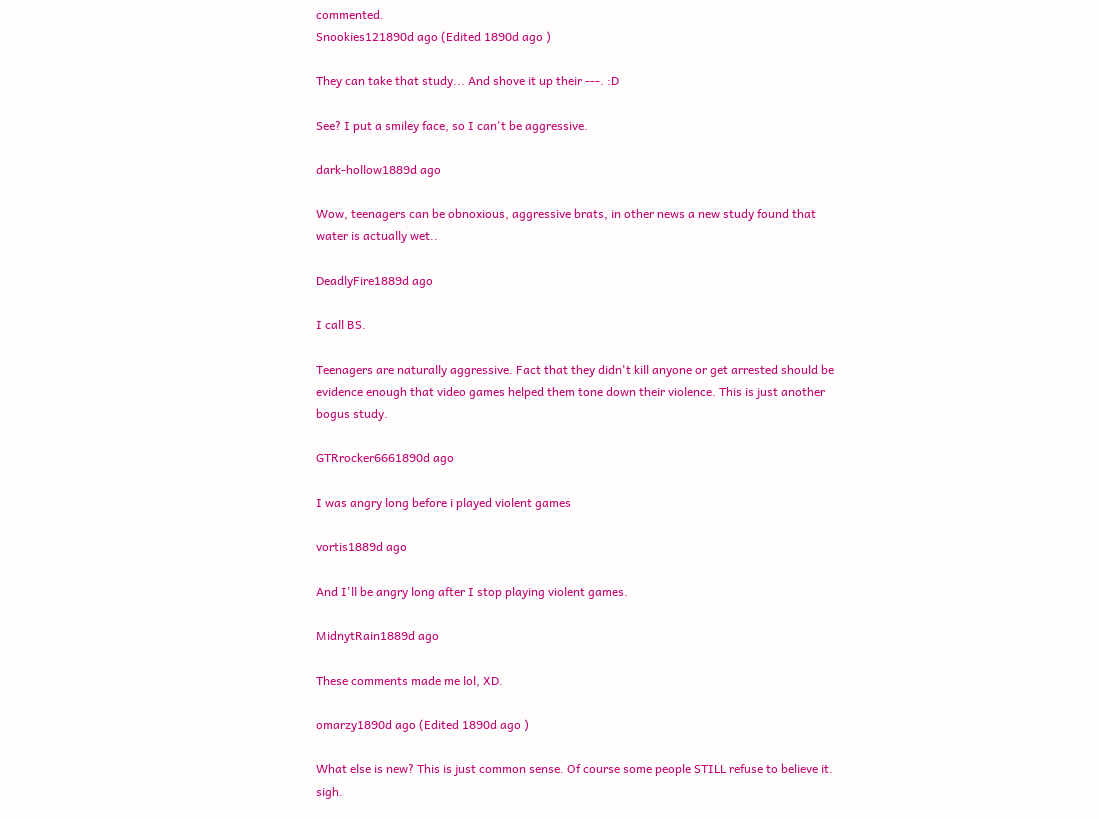commented.
Snookies121890d ago (Edited 1890d ago )

They can take that study... And shove it up their ---. :D

See? I put a smiley face, so I can't be aggressive.

dark-hollow1889d ago

Wow, teenagers can be obnoxious, aggressive brats, in other news a new study found that water is actually wet..

DeadlyFire1889d ago

I call BS.

Teenagers are naturally aggressive. Fact that they didn't kill anyone or get arrested should be evidence enough that video games helped them tone down their violence. This is just another bogus study.

GTRrocker6661890d ago

I was angry long before i played violent games

vortis1889d ago

And I'll be angry long after I stop playing violent games.

MidnytRain1889d ago

These comments made me lol, XD.

omarzy1890d ago (Edited 1890d ago )

What else is new? This is just common sense. Of course some people STILL refuse to believe it. sigh.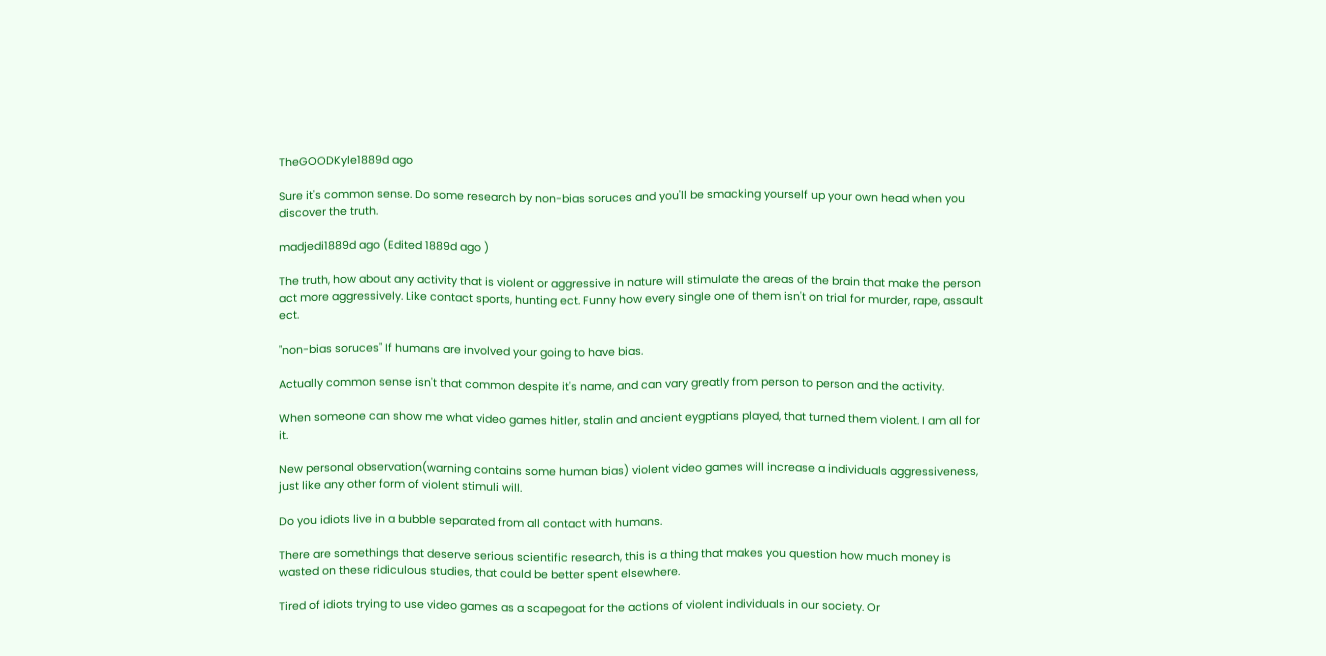TheGOODKyle1889d ago

Sure it's common sense. Do some research by non-bias soruces and you'll be smacking yourself up your own head when you discover the truth.

madjedi1889d ago (Edited 1889d ago )

The truth, how about any activity that is violent or aggressive in nature will stimulate the areas of the brain that make the person act more aggressively. Like contact sports, hunting ect. Funny how every single one of them isn't on trial for murder, rape, assault ect.

"non-bias soruces" If humans are involved your going to have bias.

Actually common sense isn't that common despite it's name, and can vary greatly from person to person and the activity.

When someone can show me what video games hitler, stalin and ancient eygptians played, that turned them violent. I am all for it.

New personal observation(warning contains some human bias) violent video games will increase a individuals aggressiveness, just like any other form of violent stimuli will.

Do you idiots live in a bubble separated from all contact with humans.

There are somethings that deserve serious scientific research, this is a thing that makes you question how much money is wasted on these ridiculous studies, that could be better spent elsewhere.

Tired of idiots trying to use video games as a scapegoat for the actions of violent individuals in our society. Or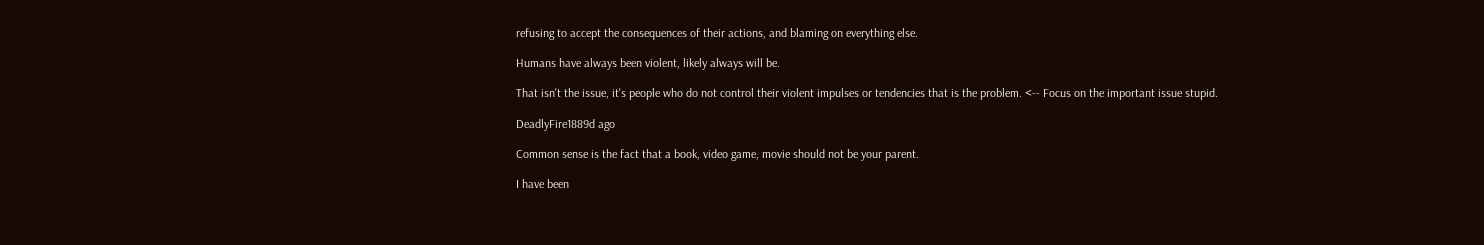refusing to accept the consequences of their actions, and blaming on everything else.

Humans have always been violent, likely always will be.

That isn't the issue, it's people who do not control their violent impulses or tendencies that is the problem. <-- Focus on the important issue stupid.

DeadlyFire1889d ago

Common sense is the fact that a book, video game, movie should not be your parent.

I have been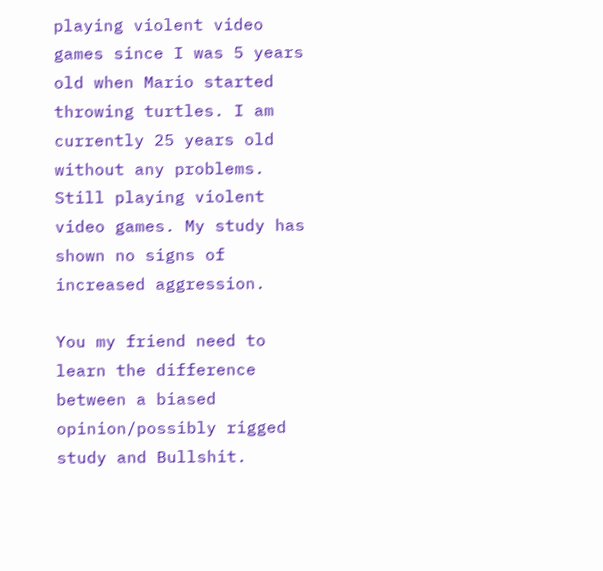playing violent video games since I was 5 years old when Mario started throwing turtles. I am currently 25 years old without any problems. Still playing violent video games. My study has shown no signs of increased aggression.

You my friend need to learn the difference between a biased opinion/possibly rigged study and Bullshit.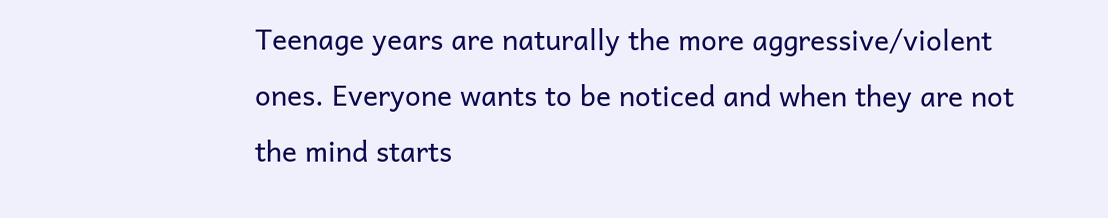Teenage years are naturally the more aggressive/violent ones. Everyone wants to be noticed and when they are not the mind starts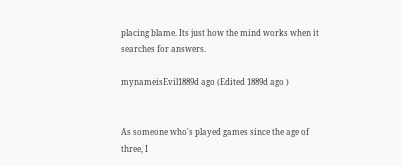placing blame. Its just how the mind works when it searches for answers.

mynameisEvil1889d ago (Edited 1889d ago )


As someone who's played games since the age of three, I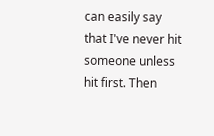can easily say that I've never hit someone unless hit first. Then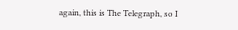again, this is The Telegraph, so I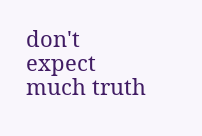don't expect much truth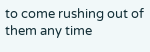to come rushing out of them any time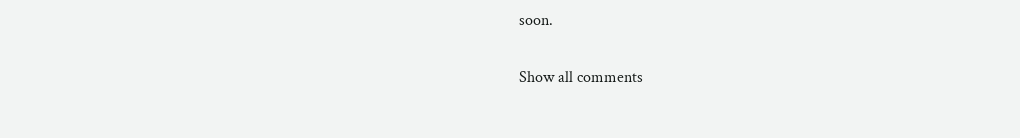soon.

Show all comments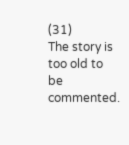(31)
The story is too old to be commented.